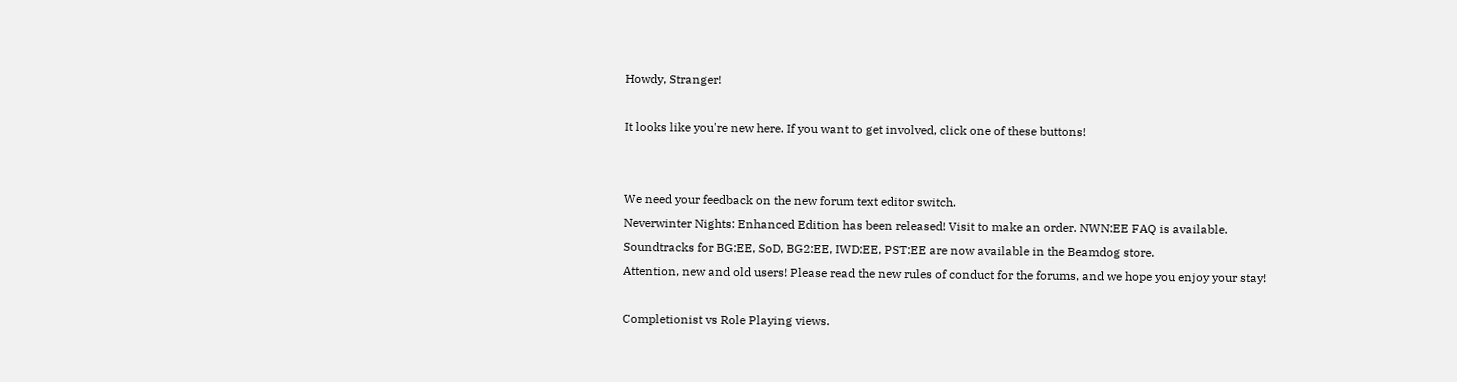Howdy, Stranger!

It looks like you're new here. If you want to get involved, click one of these buttons!


We need your feedback on the new forum text editor switch.
Neverwinter Nights: Enhanced Edition has been released! Visit to make an order. NWN:EE FAQ is available.
Soundtracks for BG:EE, SoD, BG2:EE, IWD:EE, PST:EE are now available in the Beamdog store.
Attention, new and old users! Please read the new rules of conduct for the forums, and we hope you enjoy your stay!

Completionist vs Role Playing views.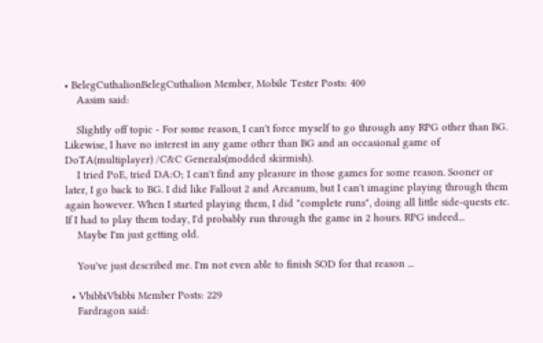• BelegCuthalionBelegCuthalion Member, Mobile Tester Posts: 400
    Aasim said:

    Slightly off topic - For some reason, I can't force myself to go through any RPG other than BG. Likewise, I have no interest in any game other than BG and an occasional game of DoTA(multiplayer) /C&C Generals(modded skirmish).
    I tried PoE, tried DA:O; I can't find any pleasure in those games for some reason. Sooner or later, I go back to BG. I did like Fallout 2 and Arcanum, but I can't imagine playing through them again however. When I started playing them, I did "complete runs", doing all little side-quests etc. If I had to play them today, I'd probably run through the game in 2 hours. RPG indeed...
    Maybe I'm just getting old.

    You've just described me. I'm not even able to finish SOD for that reason ...

  • VbibbiVbibbi Member Posts: 229
    Fardragon said: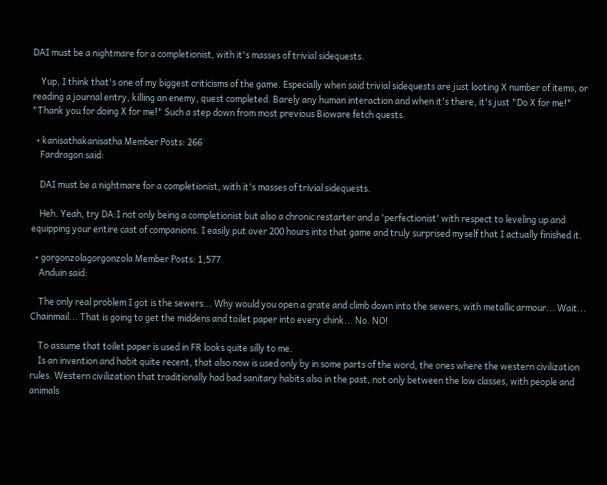DAI must be a nightmare for a completionist, with it's masses of trivial sidequests.

    Yup, I think that's one of my biggest criticisms of the game. Especially when said trivial sidequests are just looting X number of items, or reading a journal entry, killing an enemy, quest completed. Barely any human interaction and when it's there, it's just "Do X for me!" "Thank you for doing X for me!" Such a step down from most previous Bioware fetch quests.

  • kanisathakanisatha Member Posts: 266
    Fardragon said:

    DAI must be a nightmare for a completionist, with it's masses of trivial sidequests.

    Heh. Yeah, try DA:I not only being a completionist but also a chronic restarter and a 'perfectionist' with respect to leveling up and equipping your entire cast of companions. I easily put over 200 hours into that game and truly surprised myself that I actually finished it.

  • gorgonzolagorgonzola Member Posts: 1,577
    Anduin said:

    The only real problem I got is the sewers... Why would you open a grate and climb down into the sewers, with metallic armour... Wait... Chainmail... That is going to get the middens and toilet paper into every chink... No. NO!

    To assume that toilet paper is used in FR looks quite silly to me.
    Is an invention and habit quite recent, that also now is used only by in some parts of the word, the ones where the western civilization rules. Western civilization that traditionally had bad sanitary habits also in the past, not only between the low classes, with people and animals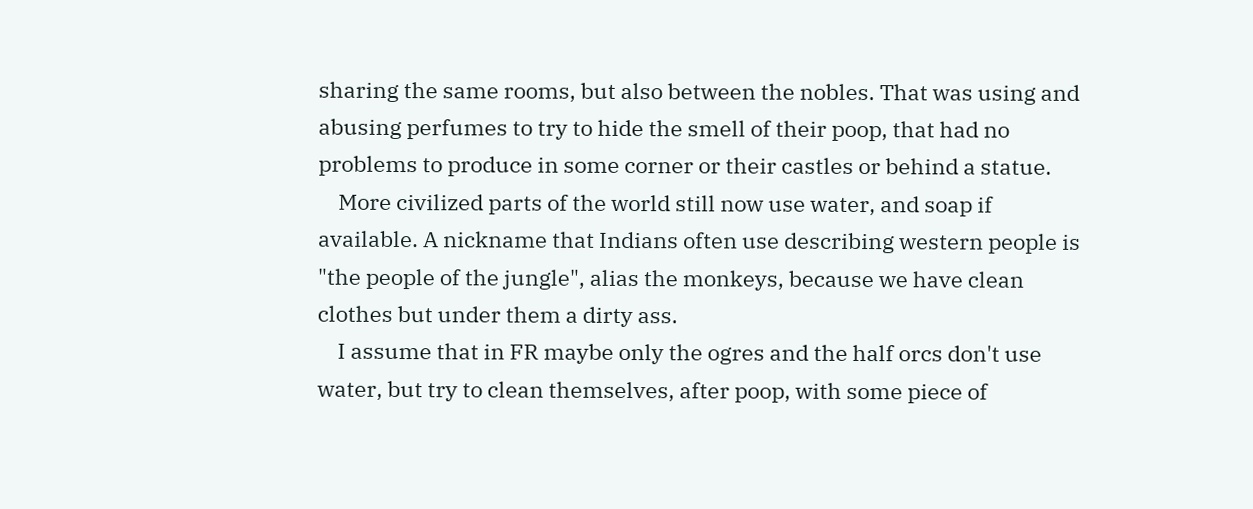sharing the same rooms, but also between the nobles. That was using and abusing perfumes to try to hide the smell of their poop, that had no problems to produce in some corner or their castles or behind a statue.
    More civilized parts of the world still now use water, and soap if available. A nickname that Indians often use describing western people is "the people of the jungle", alias the monkeys, because we have clean clothes but under them a dirty ass.
    I assume that in FR maybe only the ogres and the half orcs don't use water, but try to clean themselves, after poop, with some piece of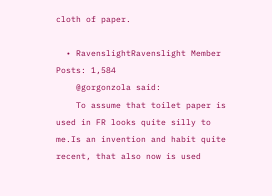cloth of paper.

  • RavenslightRavenslight Member Posts: 1,584
    @gorgonzola said:
    To assume that toilet paper is used in FR looks quite silly to me.Is an invention and habit quite recent, that also now is used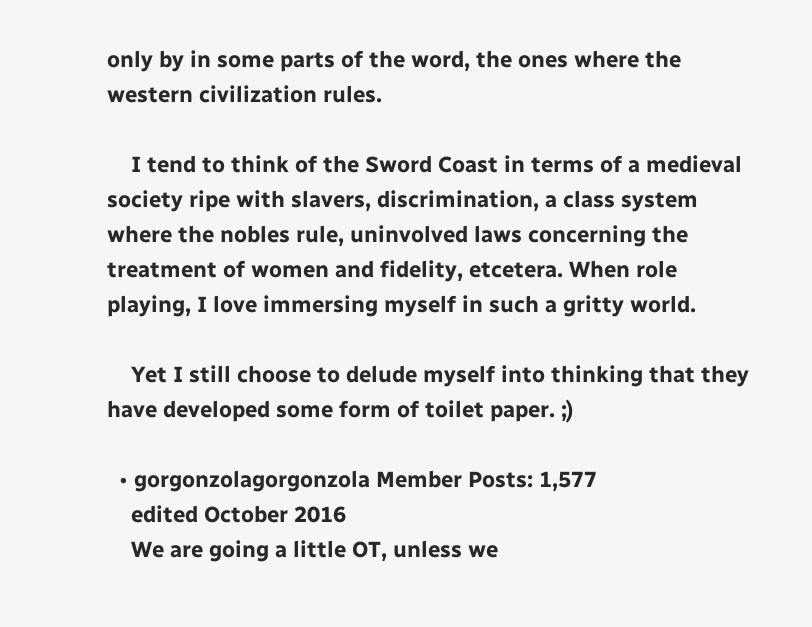only by in some parts of the word, the ones where the western civilization rules.

    I tend to think of the Sword Coast in terms of a medieval society ripe with slavers, discrimination, a class system where the nobles rule, uninvolved laws concerning the treatment of women and fidelity, etcetera. When role playing, I love immersing myself in such a gritty world.

    Yet I still choose to delude myself into thinking that they have developed some form of toilet paper. ;)

  • gorgonzolagorgonzola Member Posts: 1,577
    edited October 2016
    We are going a little OT, unless we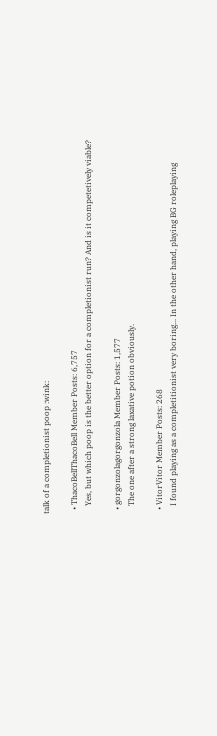talk of a completionist poop :wink:

  • ThacoBellThacoBell Member Posts: 6,757
    Yes, but which poop is the better option for a completionist run? And is it competetively viable?

  • gorgonzolagorgonzola Member Posts: 1,577
    The one after a strong laxative potion obviously.

  • VitorVitor Member Posts: 268
    I found playing as a completitionist very boring... In the other hand, playing BG roleplaying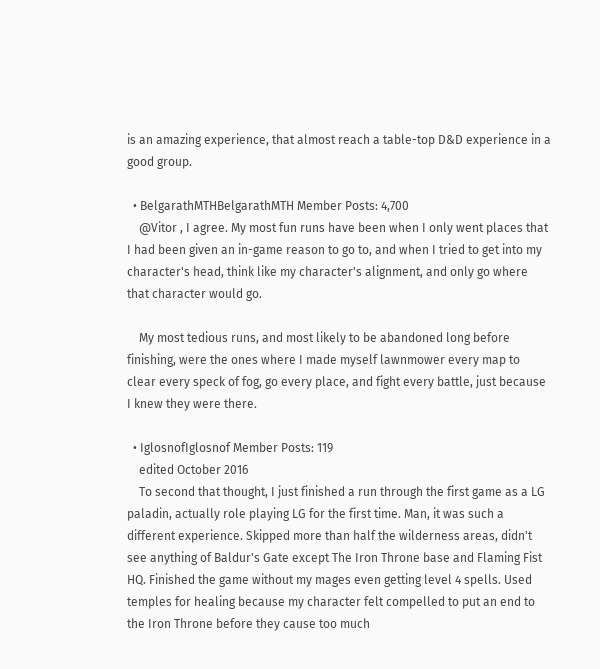is an amazing experience, that almost reach a table-top D&D experience in a good group.

  • BelgarathMTHBelgarathMTH Member Posts: 4,700
    @Vitor , I agree. My most fun runs have been when I only went places that I had been given an in-game reason to go to, and when I tried to get into my character's head, think like my character's alignment, and only go where that character would go.

    My most tedious runs, and most likely to be abandoned long before finishing, were the ones where I made myself lawnmower every map to clear every speck of fog, go every place, and fight every battle, just because I knew they were there.

  • IglosnofIglosnof Member Posts: 119
    edited October 2016
    To second that thought, I just finished a run through the first game as a LG paladin, actually role playing LG for the first time. Man, it was such a different experience. Skipped more than half the wilderness areas, didn't see anything of Baldur's Gate except The Iron Throne base and Flaming Fist HQ. Finished the game without my mages even getting level 4 spells. Used temples for healing because my character felt compelled to put an end to the Iron Throne before they cause too much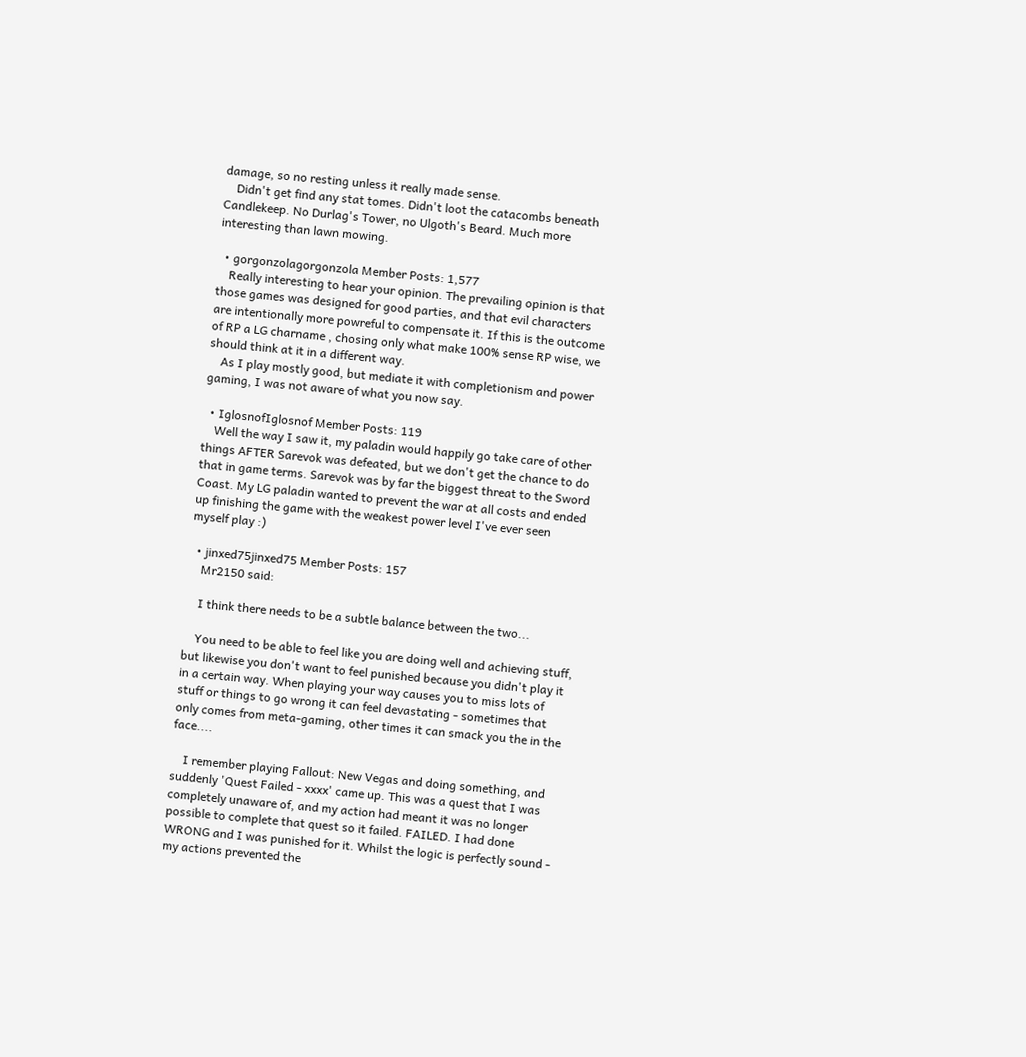damage, so no resting unless it really made sense.
    Didn't get find any stat tomes. Didn't loot the catacombs beneath Candlekeep. No Durlag's Tower, no Ulgoth's Beard. Much more interesting than lawn mowing.

  • gorgonzolagorgonzola Member Posts: 1,577
    Really interesting to hear your opinion. The prevailing opinion is that those games was designed for good parties, and that evil characters are intentionally more powreful to compensate it. If this is the outcome of RP a LG charname , chosing only what make 100% sense RP wise, we should think at it in a different way.
    As I play mostly good, but mediate it with completionism and power gaming, I was not aware of what you now say.

  • IglosnofIglosnof Member Posts: 119
    Well the way I saw it, my paladin would happily go take care of other things AFTER Sarevok was defeated, but we don't get the chance to do that in game terms. Sarevok was by far the biggest threat to the Sword Coast. My LG paladin wanted to prevent the war at all costs and ended up finishing the game with the weakest power level I've ever seen myself play :)

  • jinxed75jinxed75 Member Posts: 157
    Mr2150 said:

    I think there needs to be a subtle balance between the two...

    You need to be able to feel like you are doing well and achieving stuff, but likewise you don't want to feel punished because you didn't play it in a certain way. When playing your way causes you to miss lots of stuff or things to go wrong it can feel devastating - sometimes that only comes from meta-gaming, other times it can smack you the in the face....

    I remember playing Fallout: New Vegas and doing something, and suddenly 'Quest Failed - xxxx' came up. This was a quest that I was completely unaware of, and my action had meant it was no longer possible to complete that quest so it failed. FAILED. I had done WRONG and I was punished for it. Whilst the logic is perfectly sound - my actions prevented the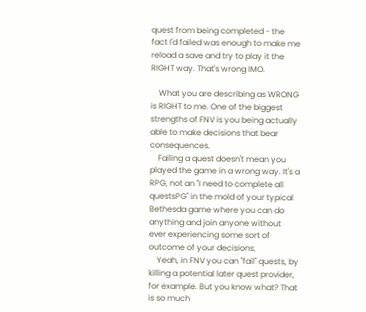quest from being completed - the fact I'd failed was enough to make me reload a save and try to play it the RIGHT way. That's wrong IMO.

    What you are describing as WRONG is RIGHT to me. One of the biggest strengths of FNV is you being actually able to make decisions that bear consequences.
    Failing a quest doesn't mean you played the game in a wrong way. It's a RPG, not an "I need to complete all questsPG" in the mold of your typical Bethesda game where you can do anything and join anyone without ever experiencing some sort of outcome of your decisions.
    Yeah, in FNV you can "fail" quests, by killing a potential later quest provider, for example. But you know what? That is so much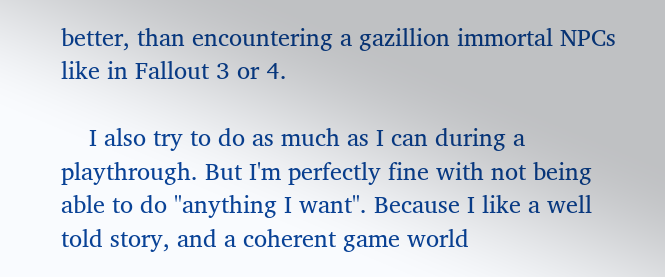better, than encountering a gazillion immortal NPCs like in Fallout 3 or 4.

    I also try to do as much as I can during a playthrough. But I'm perfectly fine with not being able to do "anything I want". Because I like a well told story, and a coherent game world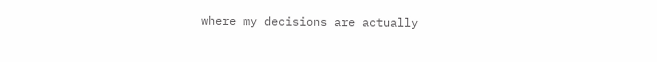where my decisions are actually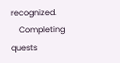recognized.
    Completing quests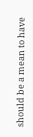should be a mean to have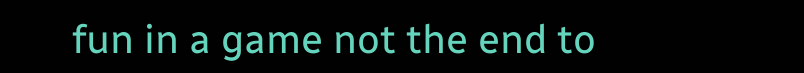fun in a game not the end to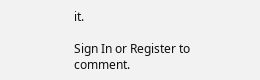it.

Sign In or Register to comment.